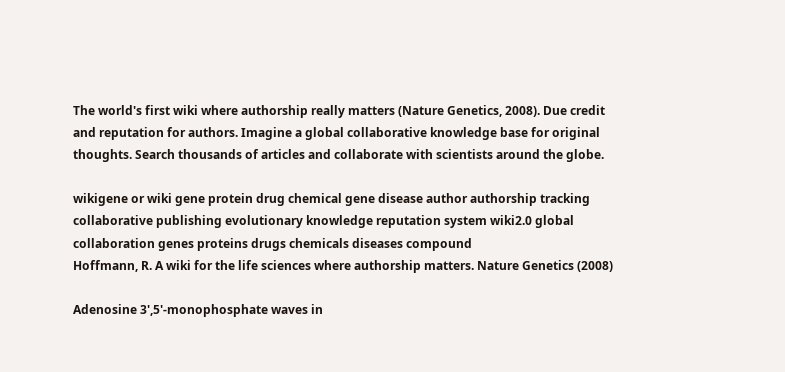The world's first wiki where authorship really matters (Nature Genetics, 2008). Due credit and reputation for authors. Imagine a global collaborative knowledge base for original thoughts. Search thousands of articles and collaborate with scientists around the globe.

wikigene or wiki gene protein drug chemical gene disease author authorship tracking collaborative publishing evolutionary knowledge reputation system wiki2.0 global collaboration genes proteins drugs chemicals diseases compound
Hoffmann, R. A wiki for the life sciences where authorship matters. Nature Genetics (2008)

Adenosine 3',5'-monophosphate waves in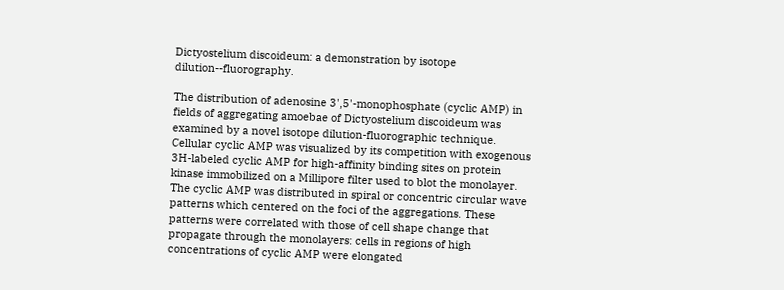Dictyostelium discoideum: a demonstration by isotope dilution--fluorography.

The distribution of adenosine 3',5'-monophosphate (cyclic AMP) in fields of aggregating amoebae of Dictyostelium discoideum was examined by a novel isotope dilution-fluorographic technique. Cellular cyclic AMP was visualized by its competition with exogenous 3H-labeled cyclic AMP for high-affinity binding sites on protein kinase immobilized on a Millipore filter used to blot the monolayer. The cyclic AMP was distributed in spiral or concentric circular wave patterns which centered on the foci of the aggregations. These patterns were correlated with those of cell shape change that propagate through the monolayers: cells in regions of high concentrations of cyclic AMP were elongated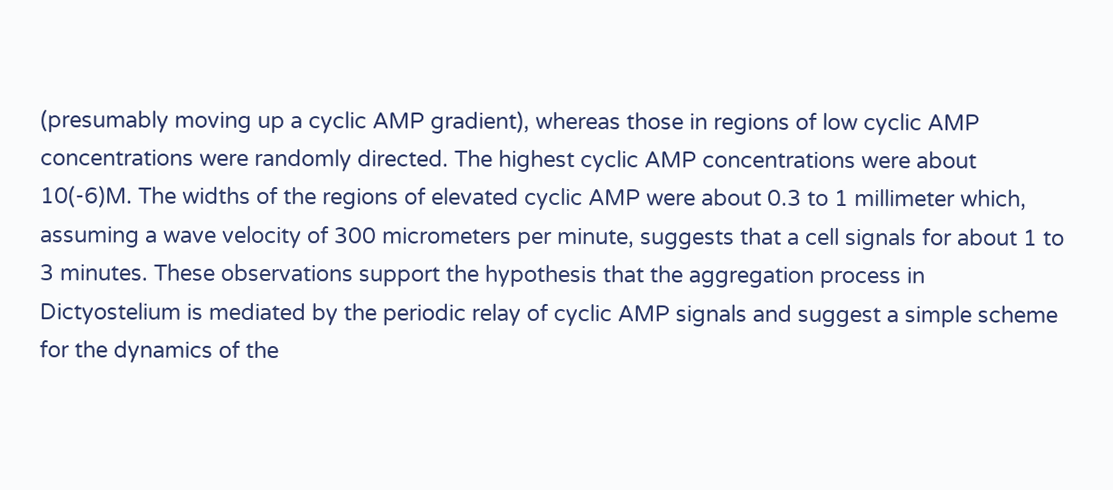(presumably moving up a cyclic AMP gradient), whereas those in regions of low cyclic AMP concentrations were randomly directed. The highest cyclic AMP concentrations were about 10(-6)M. The widths of the regions of elevated cyclic AMP were about 0.3 to 1 millimeter which, assuming a wave velocity of 300 micrometers per minute, suggests that a cell signals for about 1 to 3 minutes. These observations support the hypothesis that the aggregation process in Dictyostelium is mediated by the periodic relay of cyclic AMP signals and suggest a simple scheme for the dynamics of the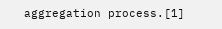aggregation process.[1]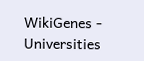WikiGenes - Universities